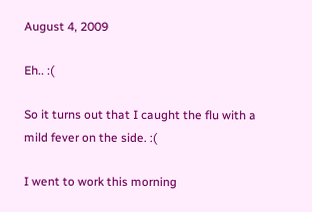August 4, 2009

Eh.. :(

So it turns out that I caught the flu with a mild fever on the side. :(

I went to work this morning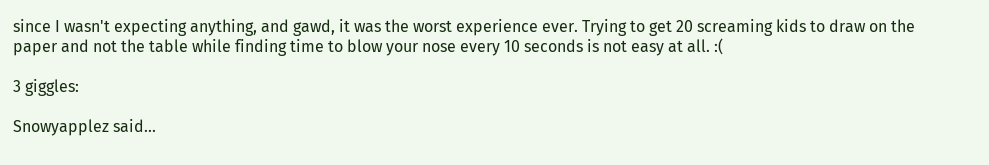since I wasn't expecting anything, and gawd, it was the worst experience ever. Trying to get 20 screaming kids to draw on the paper and not the table while finding time to blow your nose every 10 seconds is not easy at all. :(

3 giggles:

Snowyapplez said...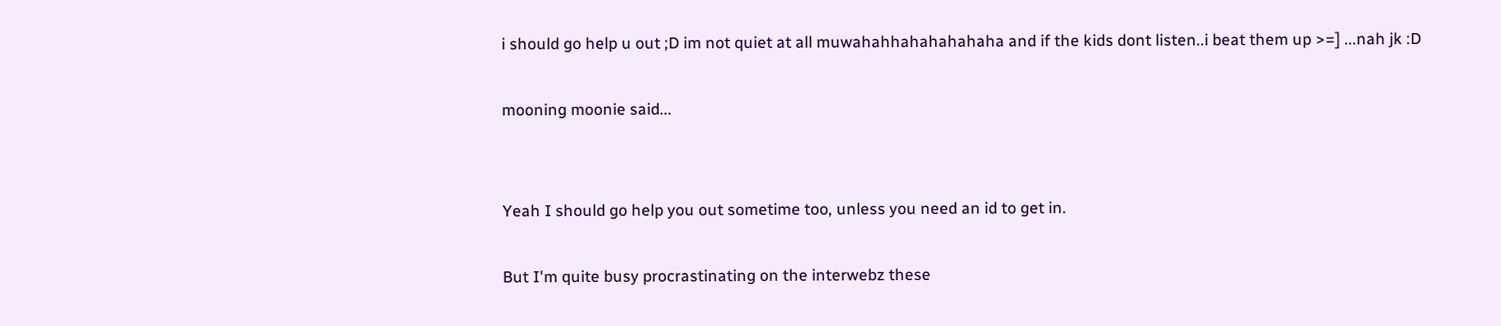i should go help u out ;D im not quiet at all muwahahhahahahahaha and if the kids dont listen..i beat them up >=] ...nah jk :D

mooning moonie said...


Yeah I should go help you out sometime too, unless you need an id to get in.

But I'm quite busy procrastinating on the interwebz these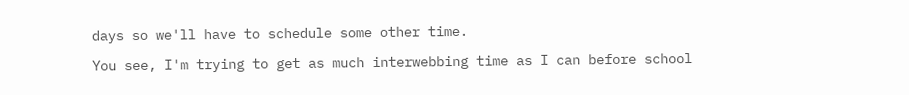days so we'll have to schedule some other time.

You see, I'm trying to get as much interwebbing time as I can before school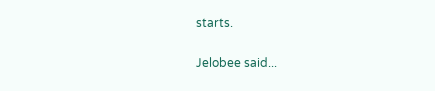starts.

Jelobee said...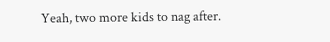Yeah, two more kids to nag after.